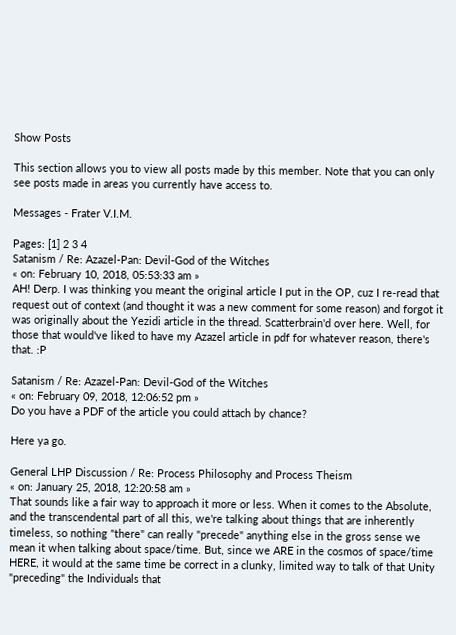Show Posts

This section allows you to view all posts made by this member. Note that you can only see posts made in areas you currently have access to.

Messages - Frater V.I.M.

Pages: [1] 2 3 4
Satanism / Re: Azazel-Pan: Devil-God of the Witches
« on: February 10, 2018, 05:53:33 am »
AH! Derp. I was thinking you meant the original article I put in the OP, cuz I re-read that request out of context (and thought it was a new comment for some reason) and forgot it was originally about the Yezidi article in the thread. Scatterbrain'd over here. Well, for those that would've liked to have my Azazel article in pdf for whatever reason, there's that. :P

Satanism / Re: Azazel-Pan: Devil-God of the Witches
« on: February 09, 2018, 12:06:52 pm »
Do you have a PDF of the article you could attach by chance?

Here ya go.

General LHP Discussion / Re: Process Philosophy and Process Theism
« on: January 25, 2018, 12:20:58 am »
That sounds like a fair way to approach it more or less. When it comes to the Absolute, and the transcendental part of all this, we're talking about things that are inherently timeless, so nothing "there" can really "precede" anything else in the gross sense we mean it when talking about space/time. But, since we ARE in the cosmos of space/time HERE, it would at the same time be correct in a clunky, limited way to talk of that Unity "preceding" the Individuals that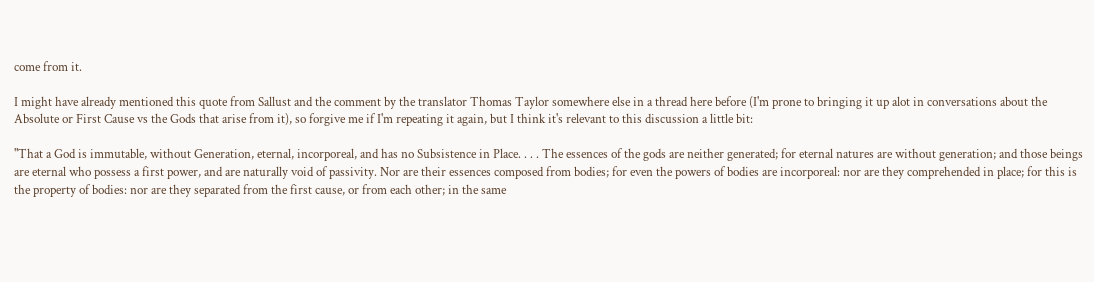come from it.

I might have already mentioned this quote from Sallust and the comment by the translator Thomas Taylor somewhere else in a thread here before (I'm prone to bringing it up alot in conversations about the Absolute or First Cause vs the Gods that arise from it), so forgive me if I'm repeating it again, but I think it's relevant to this discussion a little bit:

"That a God is immutable, without Generation, eternal, incorporeal, and has no Subsistence in Place. . . . The essences of the gods are neither generated; for eternal natures are without generation; and those beings are eternal who possess a first power, and are naturally void of passivity. Nor are their essences composed from bodies; for even the powers of bodies are incorporeal: nor are they comprehended in place; for this is the property of bodies: nor are they separated from the first cause, or from each other; in the same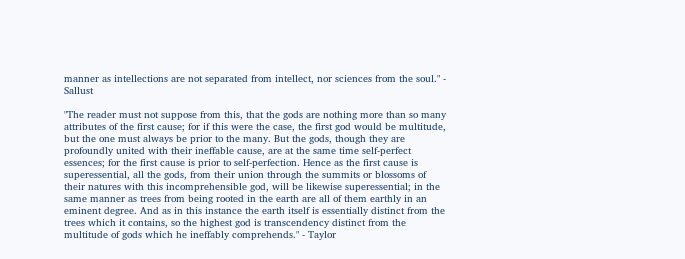manner as intellections are not separated from intellect, nor sciences from the soul." - Sallust

"The reader must not suppose from this, that the gods are nothing more than so many attributes of the first cause; for if this were the case, the first god would be multitude, but the one must always be prior to the many. But the gods, though they are profoundly united with their ineffable cause, are at the same time self-perfect essences; for the first cause is prior to self-perfection. Hence as the first cause is superessential, all the gods, from their union through the summits or blossoms of their natures with this incomprehensible god, will be likewise superessential; in the same manner as trees from being rooted in the earth are all of them earthly in an eminent degree. And as in this instance the earth itself is essentially distinct from the trees which it contains, so the highest god is transcendency distinct from the multitude of gods which he ineffably comprehends." - Taylor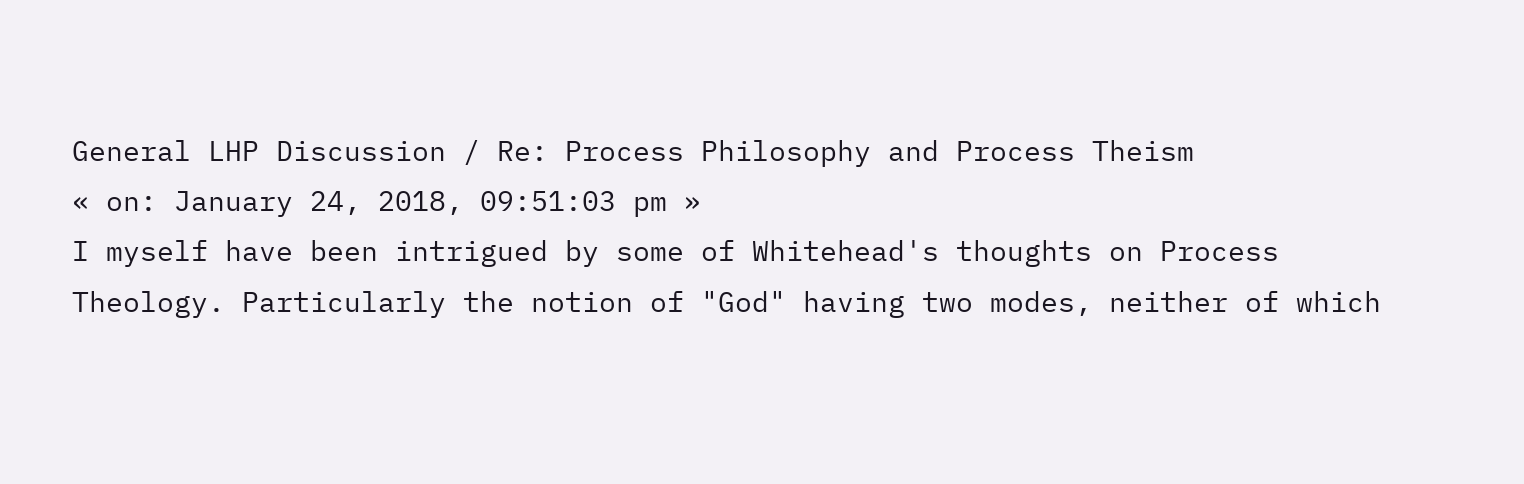General LHP Discussion / Re: Process Philosophy and Process Theism
« on: January 24, 2018, 09:51:03 pm »
I myself have been intrigued by some of Whitehead's thoughts on Process Theology. Particularly the notion of "God" having two modes, neither of which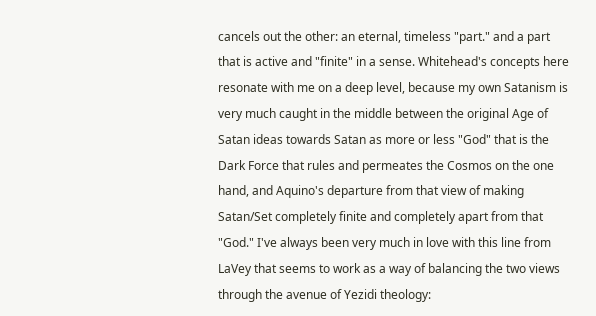cancels out the other: an eternal, timeless "part." and a part that is active and "finite" in a sense. Whitehead's concepts here resonate with me on a deep level, because my own Satanism is very much caught in the middle between the original Age of Satan ideas towards Satan as more or less "God" that is the Dark Force that rules and permeates the Cosmos on the one hand, and Aquino's departure from that view of making Satan/Set completely finite and completely apart from that "God." I've always been very much in love with this line from LaVey that seems to work as a way of balancing the two views through the avenue of Yezidi theology: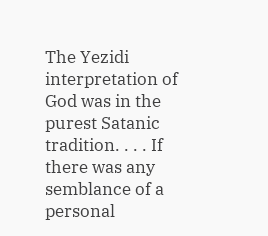The Yezidi interpretation of God was in the purest Satanic tradition. . . . If there was any semblance of a personal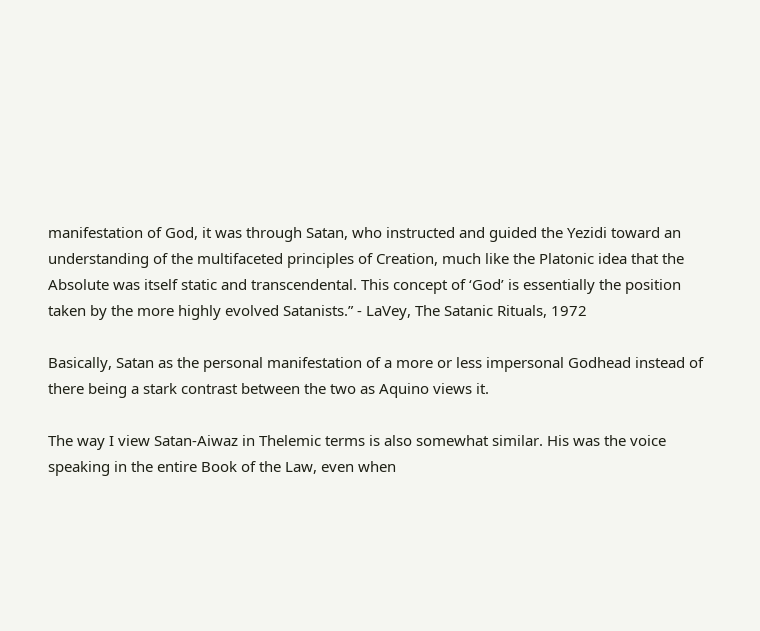manifestation of God, it was through Satan, who instructed and guided the Yezidi toward an understanding of the multifaceted principles of Creation, much like the Platonic idea that the Absolute was itself static and transcendental. This concept of ‘God’ is essentially the position taken by the more highly evolved Satanists.” - LaVey, The Satanic Rituals, 1972

Basically, Satan as the personal manifestation of a more or less impersonal Godhead instead of there being a stark contrast between the two as Aquino views it.

The way I view Satan-Aiwaz in Thelemic terms is also somewhat similar. His was the voice speaking in the entire Book of the Law, even when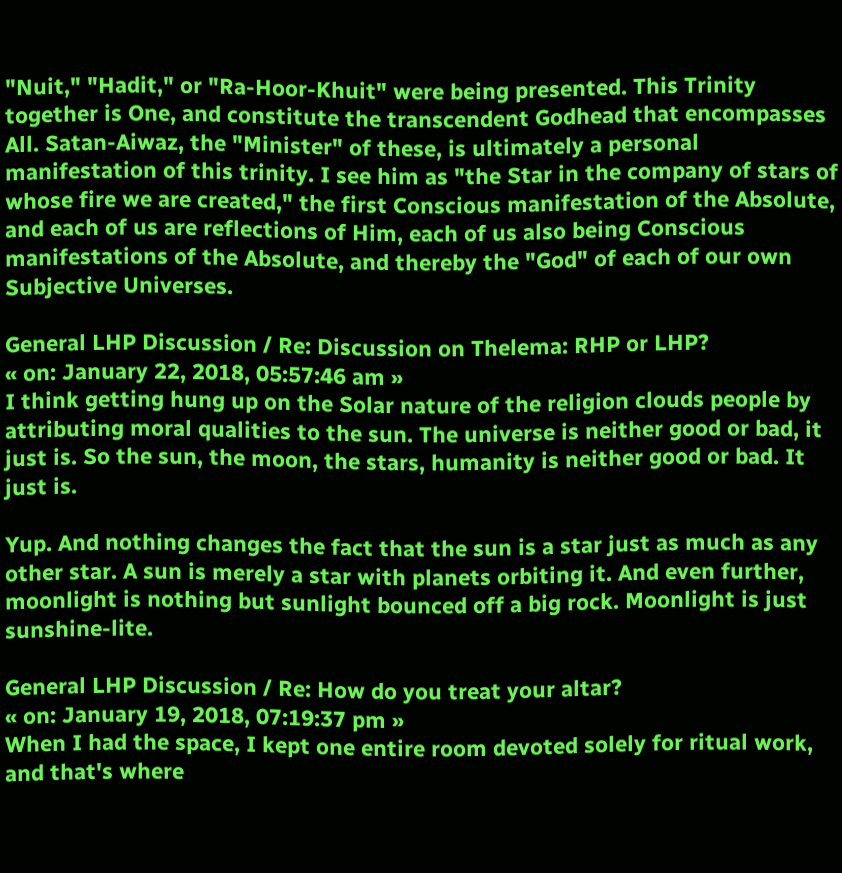"Nuit," "Hadit," or "Ra-Hoor-Khuit" were being presented. This Trinity together is One, and constitute the transcendent Godhead that encompasses All. Satan-Aiwaz, the "Minister" of these, is ultimately a personal manifestation of this trinity. I see him as "the Star in the company of stars of whose fire we are created," the first Conscious manifestation of the Absolute, and each of us are reflections of Him, each of us also being Conscious manifestations of the Absolute, and thereby the "God" of each of our own Subjective Universes.

General LHP Discussion / Re: Discussion on Thelema: RHP or LHP?
« on: January 22, 2018, 05:57:46 am »
I think getting hung up on the Solar nature of the religion clouds people by attributing moral qualities to the sun. The universe is neither good or bad, it just is. So the sun, the moon, the stars, humanity is neither good or bad. It just is.

Yup. And nothing changes the fact that the sun is a star just as much as any other star. A sun is merely a star with planets orbiting it. And even further, moonlight is nothing but sunlight bounced off a big rock. Moonlight is just sunshine-lite.

General LHP Discussion / Re: How do you treat your altar?
« on: January 19, 2018, 07:19:37 pm »
When I had the space, I kept one entire room devoted solely for ritual work, and that's where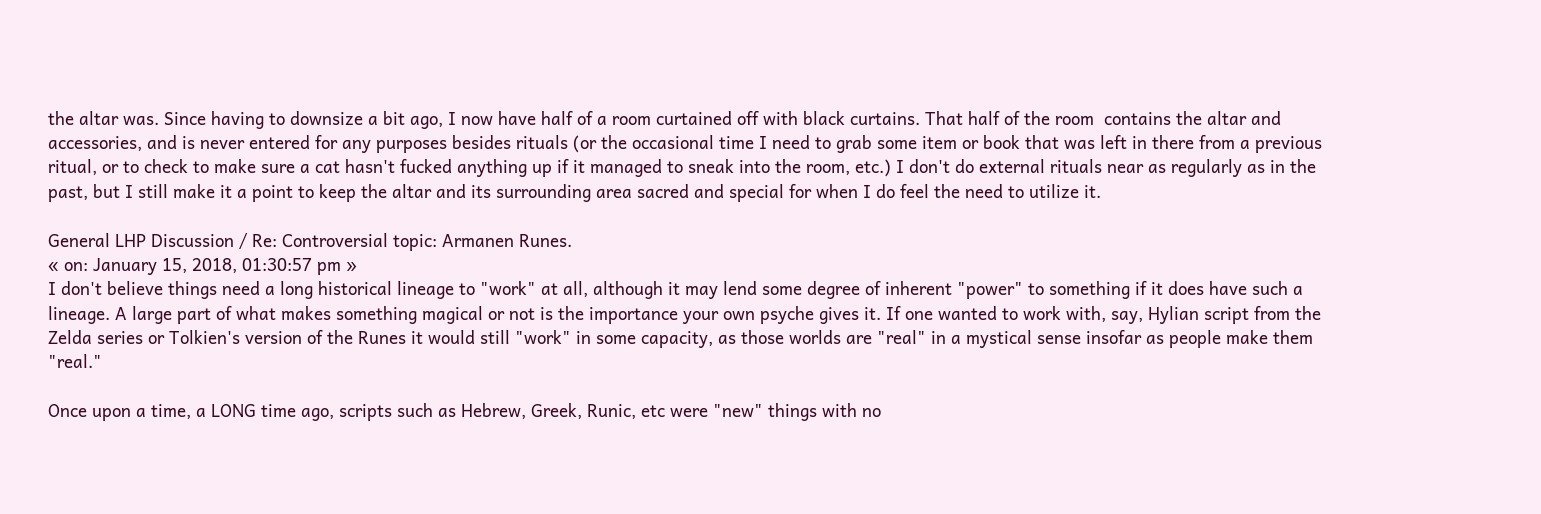the altar was. Since having to downsize a bit ago, I now have half of a room curtained off with black curtains. That half of the room  contains the altar and accessories, and is never entered for any purposes besides rituals (or the occasional time I need to grab some item or book that was left in there from a previous ritual, or to check to make sure a cat hasn't fucked anything up if it managed to sneak into the room, etc.) I don't do external rituals near as regularly as in the past, but I still make it a point to keep the altar and its surrounding area sacred and special for when I do feel the need to utilize it.

General LHP Discussion / Re: Controversial topic: Armanen Runes.
« on: January 15, 2018, 01:30:57 pm »
I don't believe things need a long historical lineage to "work" at all, although it may lend some degree of inherent "power" to something if it does have such a lineage. A large part of what makes something magical or not is the importance your own psyche gives it. If one wanted to work with, say, Hylian script from the Zelda series or Tolkien's version of the Runes it would still "work" in some capacity, as those worlds are "real" in a mystical sense insofar as people make them "real."

Once upon a time, a LONG time ago, scripts such as Hebrew, Greek, Runic, etc were "new" things with no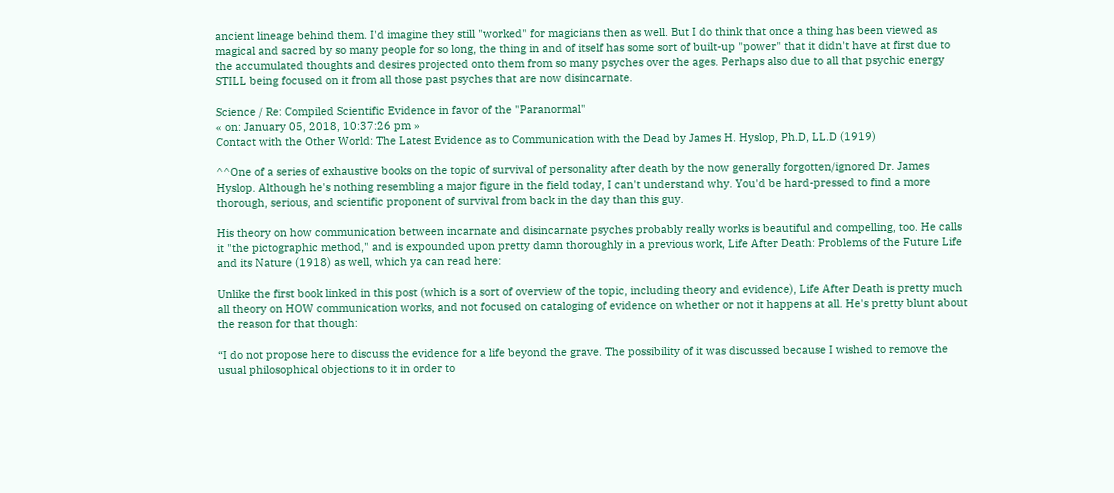ancient lineage behind them. I'd imagine they still "worked" for magicians then as well. But I do think that once a thing has been viewed as magical and sacred by so many people for so long, the thing in and of itself has some sort of built-up "power" that it didn't have at first due to the accumulated thoughts and desires projected onto them from so many psyches over the ages. Perhaps also due to all that psychic energy STILL being focused on it from all those past psyches that are now disincarnate.

Science / Re: Compiled Scientific Evidence in favor of the "Paranormal"
« on: January 05, 2018, 10:37:26 pm »
Contact with the Other World: The Latest Evidence as to Communication with the Dead by James H. Hyslop, Ph.D, LL.D (1919)

^^One of a series of exhaustive books on the topic of survival of personality after death by the now generally forgotten/ignored Dr. James Hyslop. Although he's nothing resembling a major figure in the field today, I can't understand why. You'd be hard-pressed to find a more thorough, serious, and scientific proponent of survival from back in the day than this guy.

His theory on how communication between incarnate and disincarnate psyches probably really works is beautiful and compelling, too. He calls it "the pictographic method," and is expounded upon pretty damn thoroughly in a previous work, Life After Death: Problems of the Future Life and its Nature (1918) as well, which ya can read here:

Unlike the first book linked in this post (which is a sort of overview of the topic, including theory and evidence), Life After Death is pretty much all theory on HOW communication works, and not focused on cataloging of evidence on whether or not it happens at all. He's pretty blunt about the reason for that though:

“I do not propose here to discuss the evidence for a life beyond the grave. The possibility of it was discussed because I wished to remove the usual philosophical objections to it in order to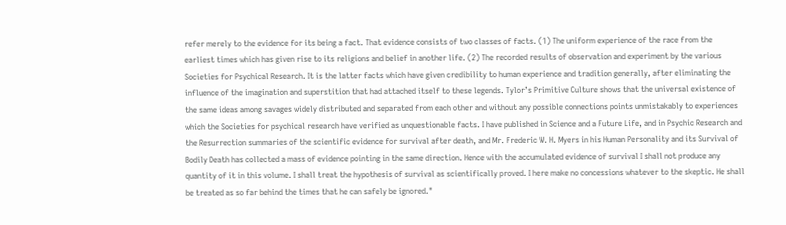refer merely to the evidence for its being a fact. That evidence consists of two classes of facts. (1) The uniform experience of the race from the earliest times which has given rise to its religions and belief in another life. (2) The recorded results of observation and experiment by the various Societies for Psychical Research. It is the latter facts which have given credibility to human experience and tradition generally, after eliminating the influence of the imagination and superstition that had attached itself to these legends. Tylor’s Primitive Culture shows that the universal existence of the same ideas among savages widely distributed and separated from each other and without any possible connections points unmistakably to experiences which the Societies for psychical research have verified as unquestionable facts. I have published in Science and a Future Life, and in Psychic Research and the Resurrection summaries of the scientific evidence for survival after death, and Mr. Frederic W. H. Myers in his Human Personality and its Survival of Bodily Death has collected a mass of evidence pointing in the same direction. Hence with the accumulated evidence of survival I shall not produce any quantity of it in this volume. I shall treat the hypothesis of survival as scientifically proved. I here make no concessions whatever to the skeptic. He shall be treated as so far behind the times that he can safely be ignored."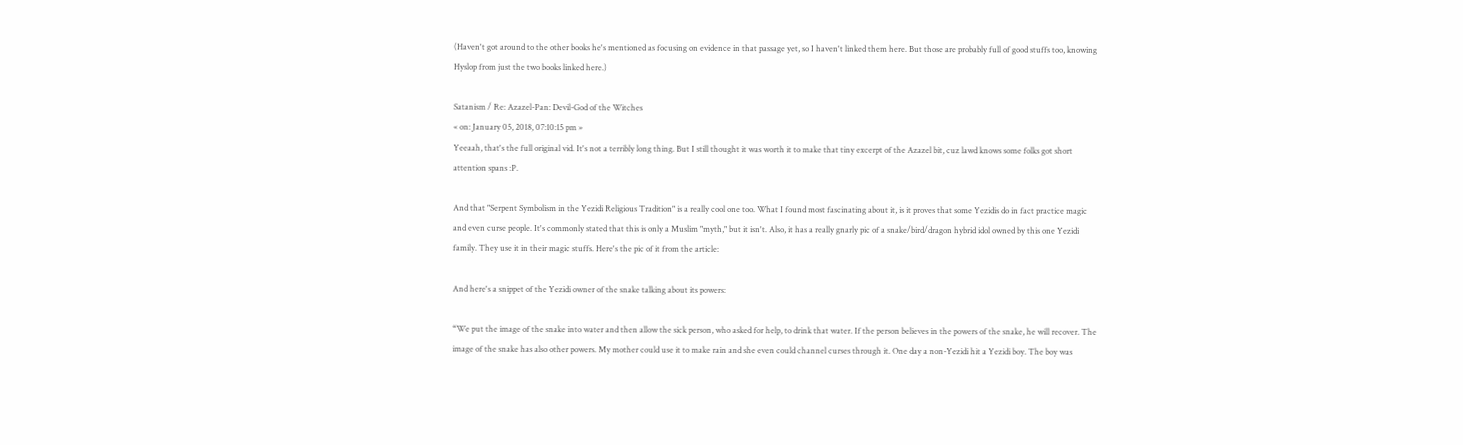(Haven't got around to the other books he's mentioned as focusing on evidence in that passage yet, so I haven't linked them here. But those are probably full of good stuffs too, knowing Hyslop from just the two books linked here.)

Satanism / Re: Azazel-Pan: Devil-God of the Witches
« on: January 05, 2018, 07:10:15 pm »
Yeeaah, that's the full original vid. It's not a terribly long thing. But I still thought it was worth it to make that tiny excerpt of the Azazel bit, cuz lawd knows some folks got short attention spans :P.

And that "Serpent Symbolism in the Yezidi Religious Tradition" is a really cool one too. What I found most fascinating about it, is it proves that some Yezidis do in fact practice magic and even curse people. It's commonly stated that this is only a Muslim "myth," but it isn't. Also, it has a really gnarly pic of a snake/bird/dragon hybrid idol owned by this one Yezidi family. They use it in their magic stuffs. Here's the pic of it from the article:

And here's a snippet of the Yezidi owner of the snake talking about its powers:

“We put the image of the snake into water and then allow the sick person, who asked for help, to drink that water. If the person believes in the powers of the snake, he will recover. The image of the snake has also other powers. My mother could use it to make rain and she even could channel curses through it. One day a non-Yezidi hit a Yezidi boy. The boy was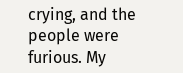crying, and the people were furious. My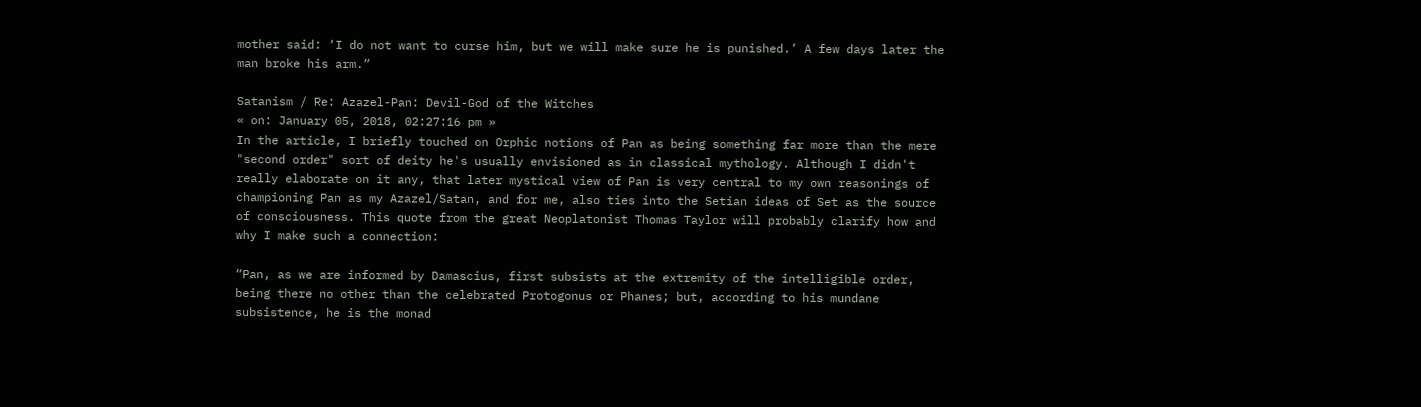mother said: ‘I do not want to curse him, but we will make sure he is punished.’ A few days later the man broke his arm.”

Satanism / Re: Azazel-Pan: Devil-God of the Witches
« on: January 05, 2018, 02:27:16 pm »
In the article, I briefly touched on Orphic notions of Pan as being something far more than the mere "second order" sort of deity he's usually envisioned as in classical mythology. Although I didn't really elaborate on it any, that later mystical view of Pan is very central to my own reasonings of championing Pan as my Azazel/Satan, and for me, also ties into the Setian ideas of Set as the source of consciousness. This quote from the great Neoplatonist Thomas Taylor will probably clarify how and why I make such a connection:

“Pan, as we are informed by Damascius, first subsists at the extremity of the intelligible order, being there no other than the celebrated Protogonus or Phanes; but, according to his mundane subsistence, he is the monad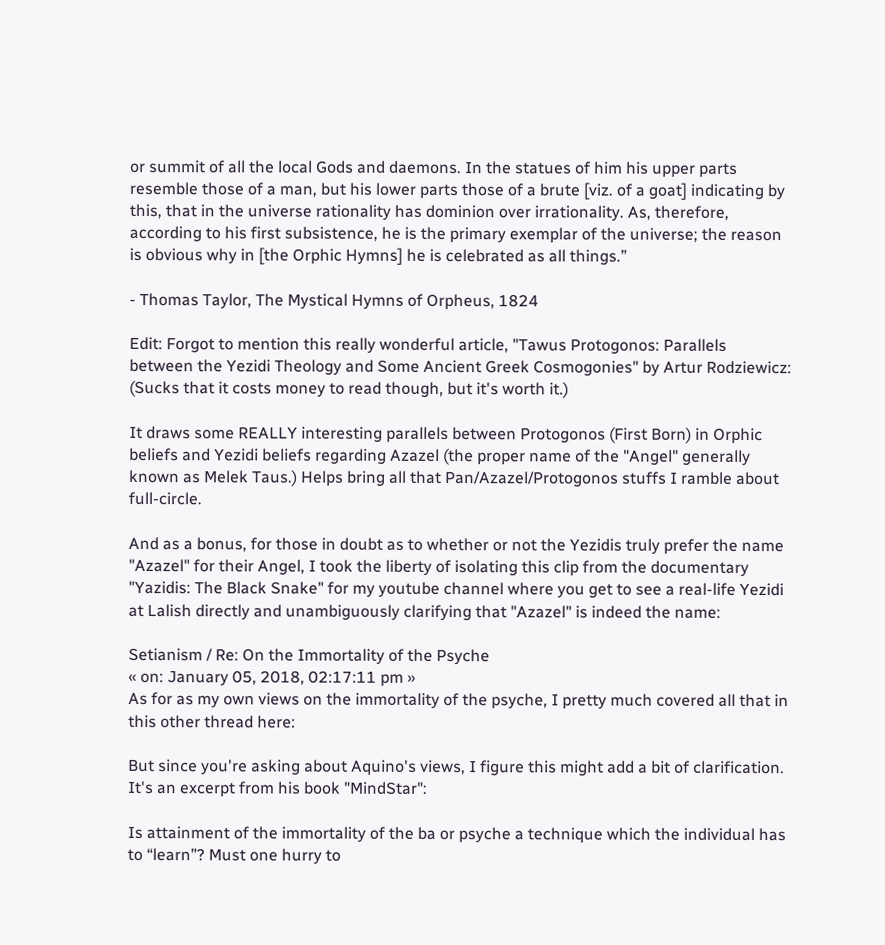or summit of all the local Gods and daemons. In the statues of him his upper parts resemble those of a man, but his lower parts those of a brute [viz. of a goat] indicating by this, that in the universe rationality has dominion over irrationality. As, therefore, according to his first subsistence, he is the primary exemplar of the universe; the reason is obvious why in [the Orphic Hymns] he is celebrated as all things.”

- Thomas Taylor, The Mystical Hymns of Orpheus, 1824

Edit: Forgot to mention this really wonderful article, "Tawus Protogonos: Parallels between the Yezidi Theology and Some Ancient Greek Cosmogonies" by Artur Rodziewicz:
(Sucks that it costs money to read though, but it's worth it.)

It draws some REALLY interesting parallels between Protogonos (First Born) in Orphic beliefs and Yezidi beliefs regarding Azazel (the proper name of the "Angel" generally known as Melek Taus.) Helps bring all that Pan/Azazel/Protogonos stuffs I ramble about full-circle.

And as a bonus, for those in doubt as to whether or not the Yezidis truly prefer the name "Azazel" for their Angel, I took the liberty of isolating this clip from the documentary "Yazidis: The Black Snake" for my youtube channel where you get to see a real-life Yezidi at Lalish directly and unambiguously clarifying that "Azazel" is indeed the name:

Setianism / Re: On the Immortality of the Psyche
« on: January 05, 2018, 02:17:11 pm »
As for as my own views on the immortality of the psyche, I pretty much covered all that in this other thread here:

But since you're asking about Aquino's views, I figure this might add a bit of clarification. It's an excerpt from his book "MindStar":

Is attainment of the immortality of the ba or psyche a technique which the individual has to “learn”? Must one hurry to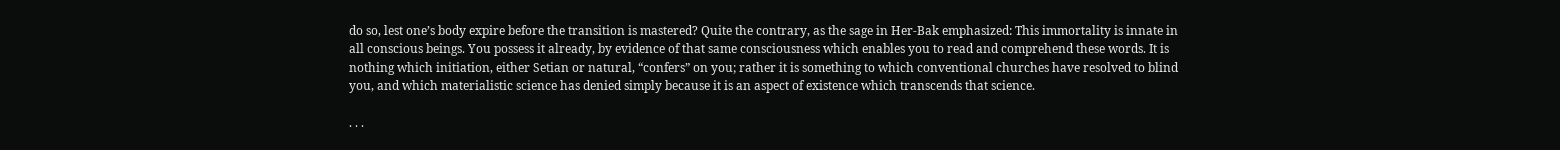do so, lest one’s body expire before the transition is mastered? Quite the contrary, as the sage in Her-Bak emphasized: This immortality is innate in all conscious beings. You possess it already, by evidence of that same consciousness which enables you to read and comprehend these words. It is nothing which initiation, either Setian or natural, “confers” on you; rather it is something to which conventional churches have resolved to blind you, and which materialistic science has denied simply because it is an aspect of existence which transcends that science.

. . .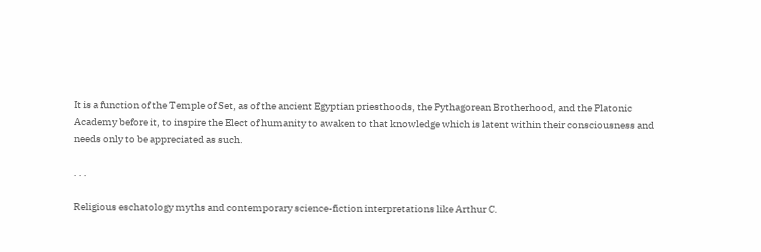It is a function of the Temple of Set, as of the ancient Egyptian priesthoods, the Pythagorean Brotherhood, and the Platonic Academy before it, to inspire the Elect of humanity to awaken to that knowledge which is latent within their consciousness and needs only to be appreciated as such.

. . .

Religious eschatology myths and contemporary science-fiction interpretations like Arthur C.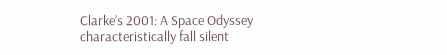Clarke’s 2001: A Space Odyssey characteristically fall silent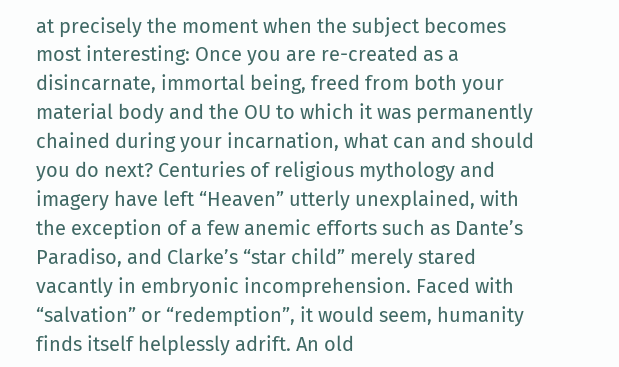at precisely the moment when the subject becomes most interesting: Once you are re-created as a disincarnate, immortal being, freed from both your material body and the OU to which it was permanently chained during your incarnation, what can and should you do next? Centuries of religious mythology and imagery have left “Heaven” utterly unexplained, with the exception of a few anemic efforts such as Dante’s Paradiso, and Clarke’s “star child” merely stared vacantly in embryonic incomprehension. Faced with “salvation” or “redemption”, it would seem, humanity finds itself helplessly adrift. An old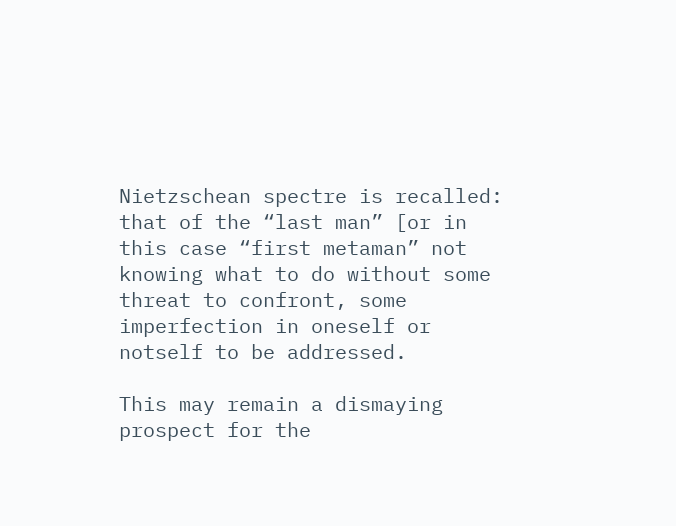Nietzschean spectre is recalled: that of the “last man” [or in this case “first metaman” not knowing what to do without some threat to confront, some imperfection in oneself or notself to be addressed.

This may remain a dismaying prospect for the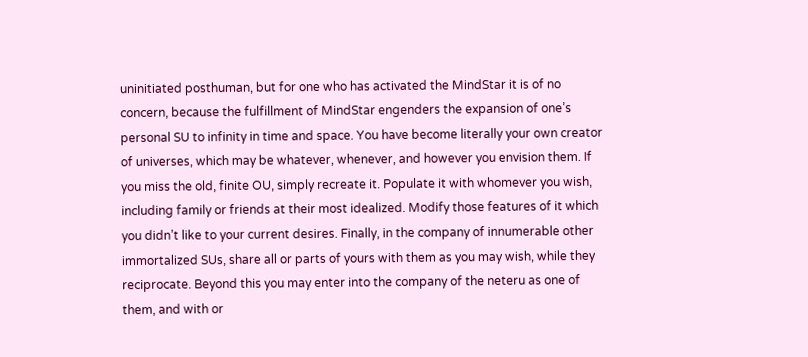uninitiated posthuman, but for one who has activated the MindStar it is of no concern, because the fulfillment of MindStar engenders the expansion of one’s personal SU to infinity in time and space. You have become literally your own creator of universes, which may be whatever, whenever, and however you envision them. If you miss the old, finite OU, simply recreate it. Populate it with whomever you wish, including family or friends at their most idealized. Modify those features of it which you didn’t like to your current desires. Finally, in the company of innumerable other immortalized SUs, share all or parts of yours with them as you may wish, while they reciprocate. Beyond this you may enter into the company of the neteru as one of them, and with or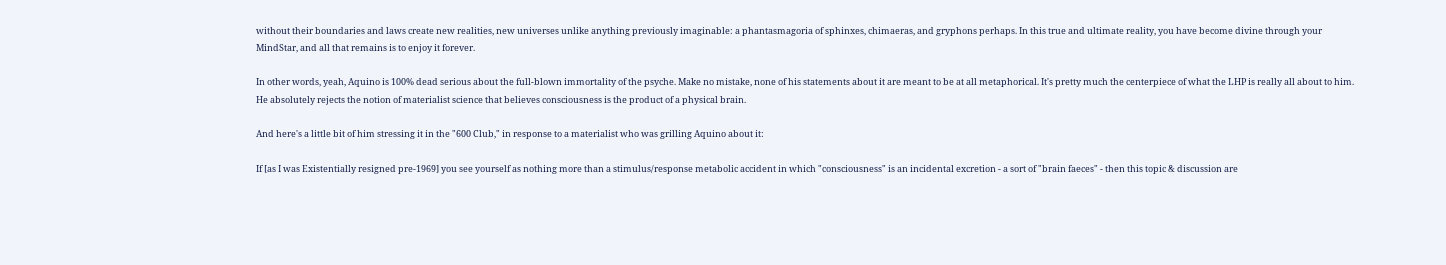without their boundaries and laws create new realities, new universes unlike anything previously imaginable: a phantasmagoria of sphinxes, chimaeras, and gryphons perhaps. In this true and ultimate reality, you have become divine through your MindStar, and all that remains is to enjoy it forever.

In other words, yeah, Aquino is 100% dead serious about the full-blown immortality of the psyche. Make no mistake, none of his statements about it are meant to be at all metaphorical. It's pretty much the centerpiece of what the LHP is really all about to him. He absolutely rejects the notion of materialist science that believes consciousness is the product of a physical brain.

And here's a little bit of him stressing it in the "600 Club," in response to a materialist who was grilling Aquino about it:

If [as I was Existentially resigned pre-1969] you see yourself as nothing more than a stimulus/response metabolic accident in which "consciousness" is an incidental excretion - a sort of "brain faeces" - then this topic & discussion are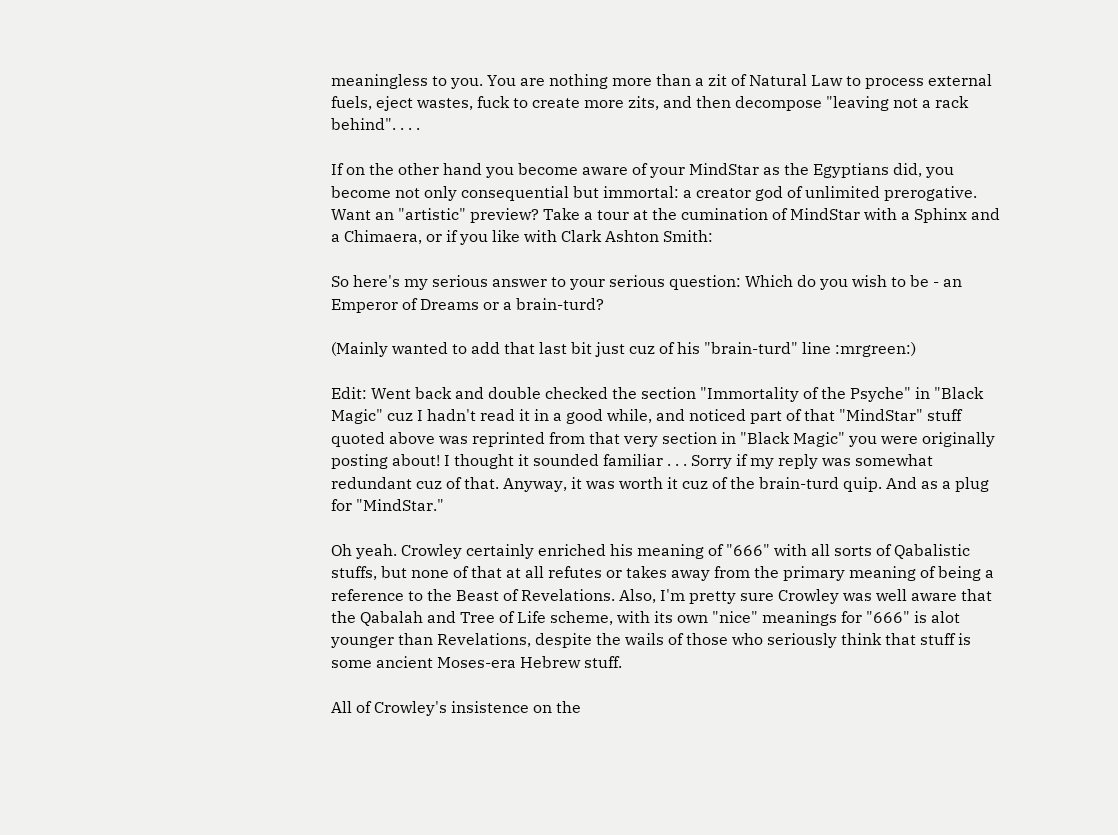meaningless to you. You are nothing more than a zit of Natural Law to process external fuels, eject wastes, fuck to create more zits, and then decompose "leaving not a rack behind". . . .

If on the other hand you become aware of your MindStar as the Egyptians did, you become not only consequential but immortal: a creator god of unlimited prerogative. Want an "artistic" preview? Take a tour at the cumination of MindStar with a Sphinx and a Chimaera, or if you like with Clark Ashton Smith:

So here's my serious answer to your serious question: Which do you wish to be - an Emperor of Dreams or a brain-turd?

(Mainly wanted to add that last bit just cuz of his "brain-turd" line :mrgreen:)

Edit: Went back and double checked the section "Immortality of the Psyche" in "Black Magic" cuz I hadn't read it in a good while, and noticed part of that "MindStar" stuff quoted above was reprinted from that very section in "Black Magic" you were originally posting about! I thought it sounded familiar . . . Sorry if my reply was somewhat redundant cuz of that. Anyway, it was worth it cuz of the brain-turd quip. And as a plug for "MindStar."

Oh yeah. Crowley certainly enriched his meaning of "666" with all sorts of Qabalistic stuffs, but none of that at all refutes or takes away from the primary meaning of being a reference to the Beast of Revelations. Also, I'm pretty sure Crowley was well aware that the Qabalah and Tree of Life scheme, with its own "nice" meanings for "666" is alot younger than Revelations, despite the wails of those who seriously think that stuff is some ancient Moses-era Hebrew stuff.

All of Crowley's insistence on the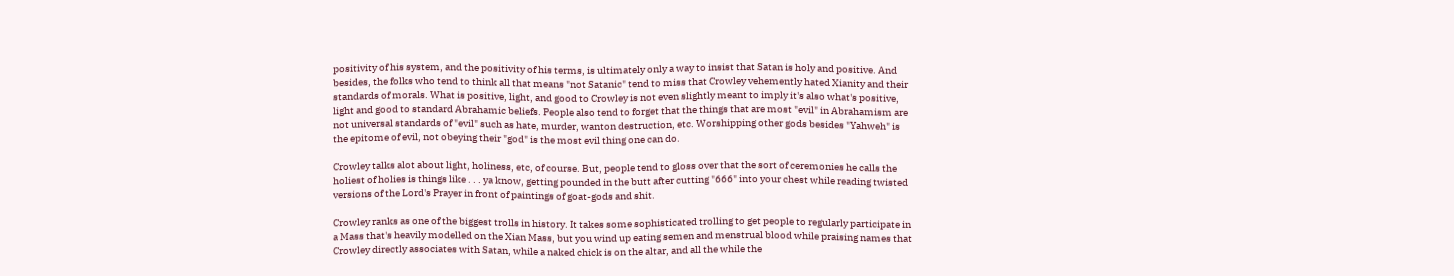positivity of his system, and the positivity of his terms, is ultimately only a way to insist that Satan is holy and positive. And besides, the folks who tend to think all that means "not Satanic" tend to miss that Crowley vehemently hated Xianity and their standards of morals. What is positive, light, and good to Crowley is not even slightly meant to imply it's also what's positive, light and good to standard Abrahamic beliefs. People also tend to forget that the things that are most "evil" in Abrahamism are not universal standards of "evil" such as hate, murder, wanton destruction, etc. Worshipping other gods besides "Yahweh" is the epitome of evil, not obeying their "god" is the most evil thing one can do.

Crowley talks alot about light, holiness, etc, of course. But, people tend to gloss over that the sort of ceremonies he calls the holiest of holies is things like . . . ya know, getting pounded in the butt after cutting "666" into your chest while reading twisted versions of the Lord's Prayer in front of paintings of goat-gods and shit.

Crowley ranks as one of the biggest trolls in history. It takes some sophisticated trolling to get people to regularly participate in a Mass that's heavily modelled on the Xian Mass, but you wind up eating semen and menstrual blood while praising names that Crowley directly associates with Satan, while a naked chick is on the altar, and all the while the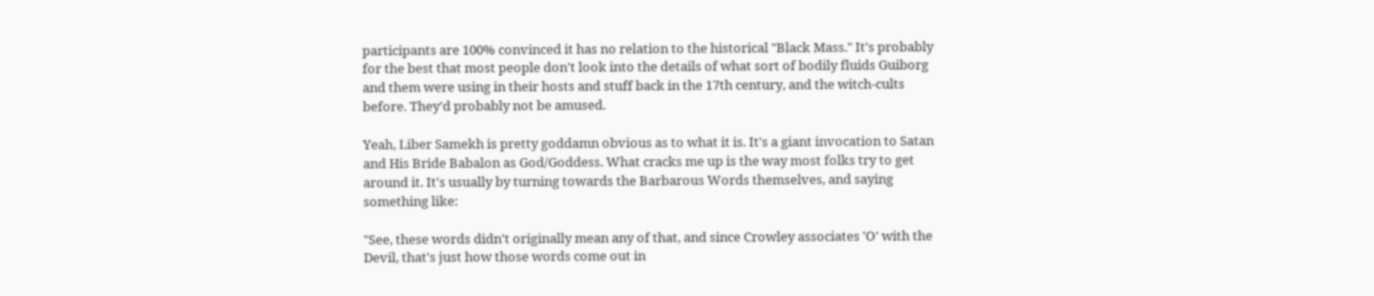participants are 100% convinced it has no relation to the historical "Black Mass." It's probably for the best that most people don't look into the details of what sort of bodily fluids Guiborg and them were using in their hosts and stuff back in the 17th century, and the witch-cults before. They'd probably not be amused.

Yeah, Liber Samekh is pretty goddamn obvious as to what it is. It's a giant invocation to Satan and His Bride Babalon as God/Goddess. What cracks me up is the way most folks try to get around it. It's usually by turning towards the Barbarous Words themselves, and saying something like:

"See, these words didn't originally mean any of that, and since Crowley associates 'O' with the Devil, that's just how those words come out in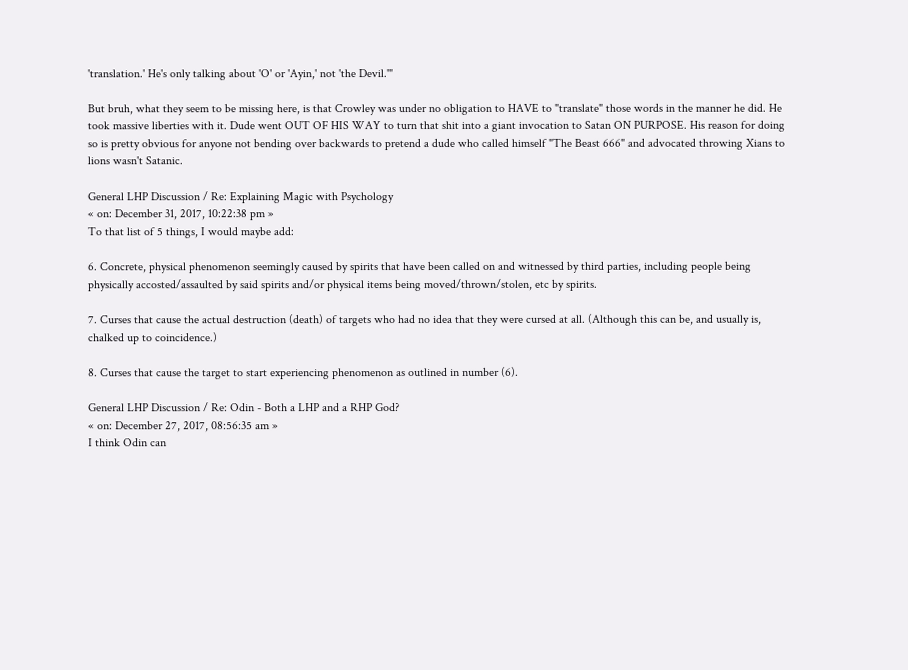'translation.' He's only talking about 'O' or 'Ayin,' not 'the Devil.'"

But bruh, what they seem to be missing here, is that Crowley was under no obligation to HAVE to "translate" those words in the manner he did. He took massive liberties with it. Dude went OUT OF HIS WAY to turn that shit into a giant invocation to Satan ON PURPOSE. His reason for doing so is pretty obvious for anyone not bending over backwards to pretend a dude who called himself "The Beast 666" and advocated throwing Xians to lions wasn't Satanic.

General LHP Discussion / Re: Explaining Magic with Psychology
« on: December 31, 2017, 10:22:38 pm »
To that list of 5 things, I would maybe add:

6. Concrete, physical phenomenon seemingly caused by spirits that have been called on and witnessed by third parties, including people being physically accosted/assaulted by said spirits and/or physical items being moved/thrown/stolen, etc by spirits.

7. Curses that cause the actual destruction (death) of targets who had no idea that they were cursed at all. (Although this can be, and usually is, chalked up to coincidence.)

8. Curses that cause the target to start experiencing phenomenon as outlined in number (6).

General LHP Discussion / Re: Odin - Both a LHP and a RHP God?
« on: December 27, 2017, 08:56:35 am »
I think Odin can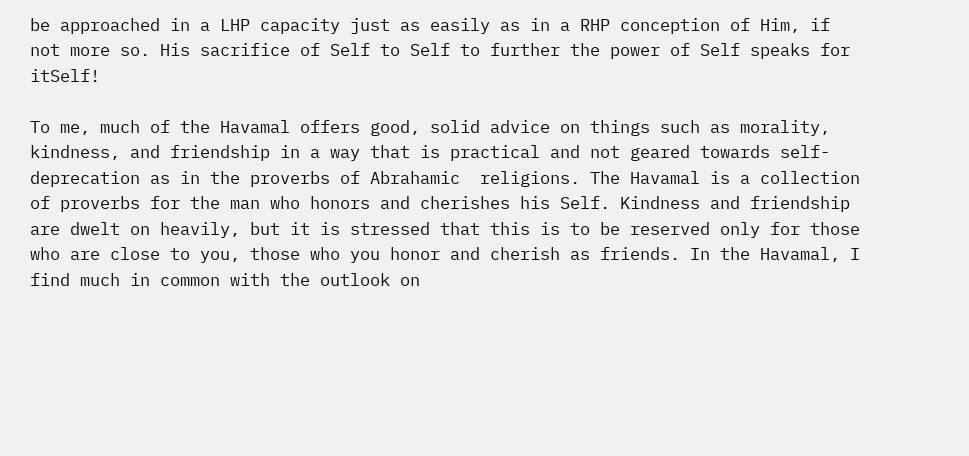be approached in a LHP capacity just as easily as in a RHP conception of Him, if not more so. His sacrifice of Self to Self to further the power of Self speaks for itSelf!

To me, much of the Havamal offers good, solid advice on things such as morality, kindness, and friendship in a way that is practical and not geared towards self-deprecation as in the proverbs of Abrahamic  religions. The Havamal is a collection of proverbs for the man who honors and cherishes his Self. Kindness and friendship are dwelt on heavily, but it is stressed that this is to be reserved only for those who are close to you, those who you honor and cherish as friends. In the Havamal, I find much in common with the outlook on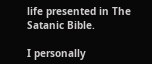life presented in The Satanic Bible.

I personally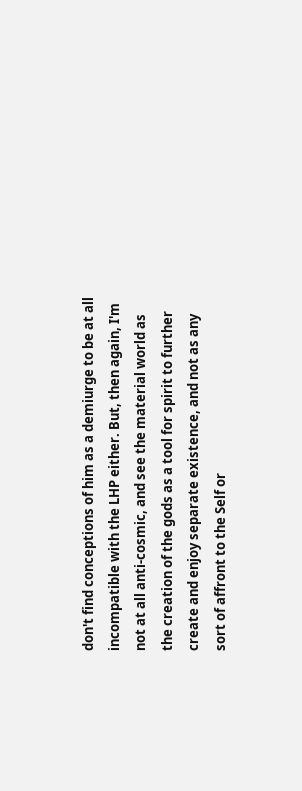don't find conceptions of him as a demiurge to be at all incompatible with the LHP either. But, then again, I'm not at all anti-cosmic, and see the material world as the creation of the gods as a tool for spirit to further create and enjoy separate existence, and not as any sort of affront to the Self or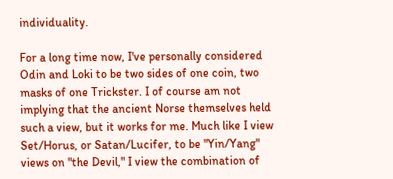individuality.

For a long time now, I've personally considered Odin and Loki to be two sides of one coin, two masks of one Trickster. I of course am not implying that the ancient Norse themselves held such a view, but it works for me. Much like I view Set/Horus, or Satan/Lucifer, to be "Yin/Yang" views on "the Devil," I view the combination of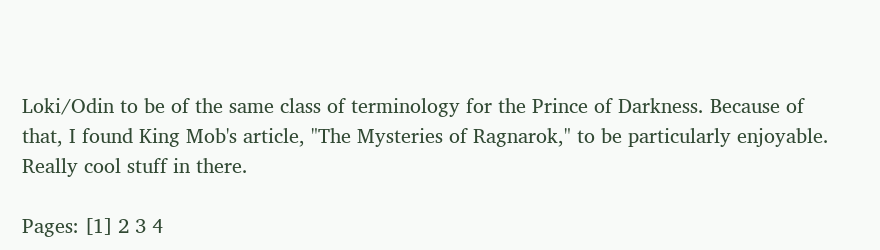Loki/Odin to be of the same class of terminology for the Prince of Darkness. Because of that, I found King Mob's article, "The Mysteries of Ragnarok," to be particularly enjoyable. Really cool stuff in there.

Pages: [1] 2 3 4